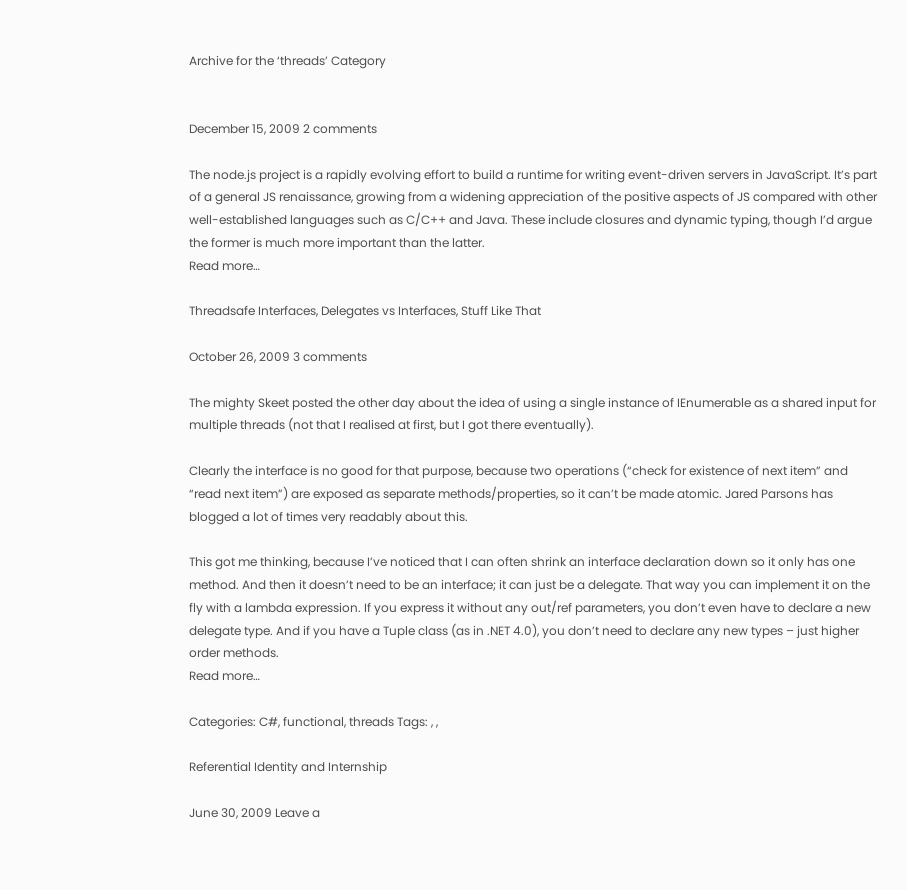Archive for the ‘threads’ Category


December 15, 2009 2 comments

The node.js project is a rapidly evolving effort to build a runtime for writing event-driven servers in JavaScript. It’s part of a general JS renaissance, growing from a widening appreciation of the positive aspects of JS compared with other well-established languages such as C/C++ and Java. These include closures and dynamic typing, though I’d argue the former is much more important than the latter.
Read more…

Threadsafe Interfaces, Delegates vs Interfaces, Stuff Like That

October 26, 2009 3 comments

The mighty Skeet posted the other day about the idea of using a single instance of IEnumerable as a shared input for multiple threads (not that I realised at first, but I got there eventually).

Clearly the interface is no good for that purpose, because two operations (“check for existence of next item” and “read next item”) are exposed as separate methods/properties, so it can’t be made atomic. Jared Parsons has blogged a lot of times very readably about this.

This got me thinking, because I’ve noticed that I can often shrink an interface declaration down so it only has one method. And then it doesn’t need to be an interface; it can just be a delegate. That way you can implement it on the fly with a lambda expression. If you express it without any out/ref parameters, you don’t even have to declare a new delegate type. And if you have a Tuple class (as in .NET 4.0), you don’t need to declare any new types – just higher order methods.
Read more…

Categories: C#, functional, threads Tags: , ,

Referential Identity and Internship

June 30, 2009 Leave a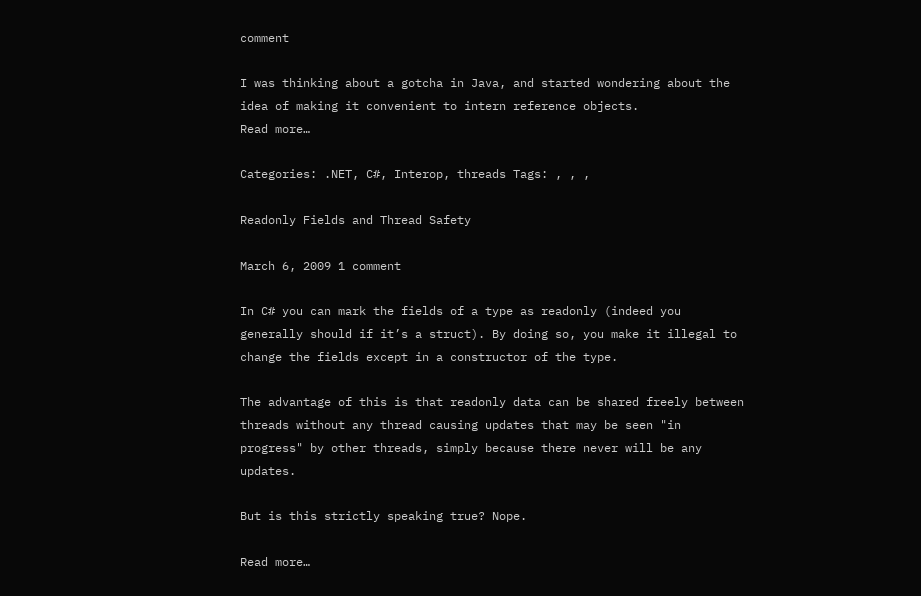comment

I was thinking about a gotcha in Java, and started wondering about the idea of making it convenient to intern reference objects.
Read more…

Categories: .NET, C#, Interop, threads Tags: , , ,

Readonly Fields and Thread Safety

March 6, 2009 1 comment

In C# you can mark the fields of a type as readonly (indeed you generally should if it’s a struct). By doing so, you make it illegal to change the fields except in a constructor of the type.

The advantage of this is that readonly data can be shared freely between threads without any thread causing updates that may be seen "in progress" by other threads, simply because there never will be any updates.

But is this strictly speaking true? Nope.

Read more…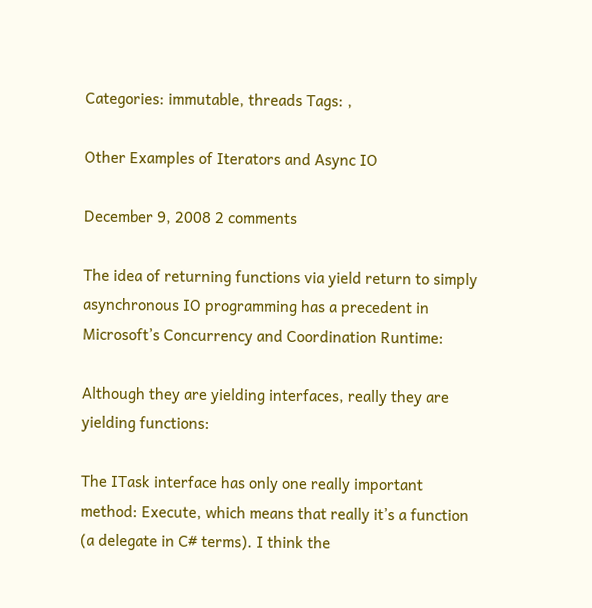Categories: immutable, threads Tags: ,

Other Examples of Iterators and Async IO

December 9, 2008 2 comments

The idea of returning functions via yield return to simply asynchronous IO programming has a precedent in Microsoft’s Concurrency and Coordination Runtime:

Although they are yielding interfaces, really they are yielding functions:

The ITask interface has only one really important method: Execute, which means that really it’s a function (a delegate in C# terms). I think the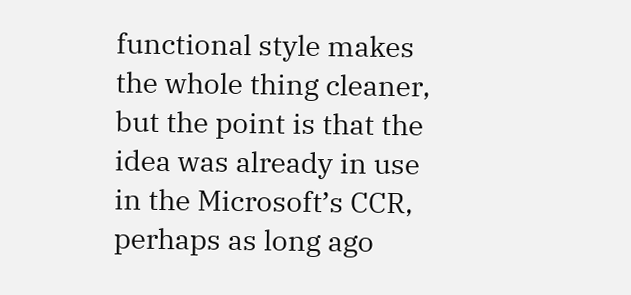functional style makes the whole thing cleaner, but the point is that the idea was already in use in the Microsoft’s CCR, perhaps as long ago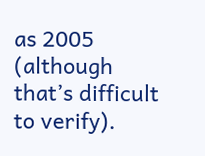as 2005 (although that’s difficult to verify).